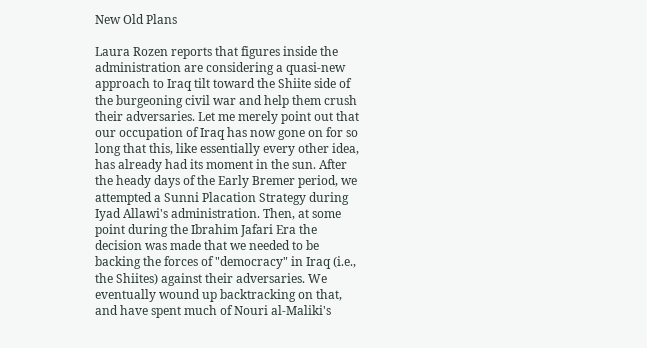New Old Plans

Laura Rozen reports that figures inside the administration are considering a quasi-new approach to Iraq tilt toward the Shiite side of the burgeoning civil war and help them crush their adversaries. Let me merely point out that our occupation of Iraq has now gone on for so long that this, like essentially every other idea, has already had its moment in the sun. After the heady days of the Early Bremer period, we attempted a Sunni Placation Strategy during Iyad Allawi's administration. Then, at some point during the Ibrahim Jafari Era the decision was made that we needed to be backing the forces of "democracy" in Iraq (i.e., the Shiites) against their adversaries. We eventually wound up backtracking on that, and have spent much of Nouri al-Maliki's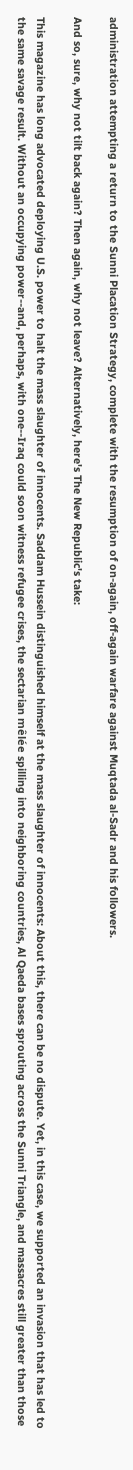administration attempting a return to the Sunni Placation Strategy, complete with the resumption of on-again, off-again warfare against Muqtada al-Sadr and his followers.

And so, sure, why not tilt back again? Then again, why not leave? Alternatively, here's The New Republic's take:

This magazine has long advocated deploying U.S. power to halt the mass slaughter of innocents. Saddam Hussein distinguished himself at the mass slaughter of innocents: About this, there can be no dispute. Yet, in this case, we supported an invasion that has led to the same savage result. Without an occupying power--and, perhaps, with one--Iraq could soon witness refugee crises, the sectarian mêlée spilling into neighboring countries, Al Qaeda bases sprouting across the Sunni Triangle, and massacres still greater than those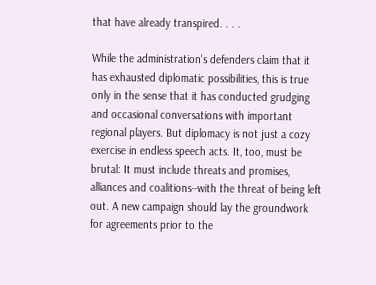that have already transpired. . . .

While the administration's defenders claim that it has exhausted diplomatic possibilities, this is true only in the sense that it has conducted grudging and occasional conversations with important regional players. But diplomacy is not just a cozy exercise in endless speech acts. It, too, must be brutal: It must include threats and promises, alliances and coalitions--with the threat of being left out. A new campaign should lay the groundwork for agreements prior to the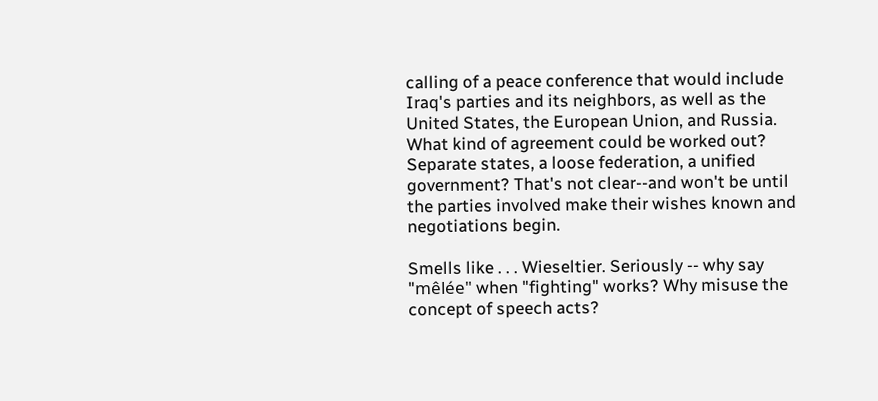calling of a peace conference that would include Iraq's parties and its neighbors, as well as the United States, the European Union, and Russia. What kind of agreement could be worked out? Separate states, a loose federation, a unified government? That's not clear--and won't be until the parties involved make their wishes known and negotiations begin.

Smells like . . . Wieseltier. Seriously -- why say "mêlée" when "fighting" works? Why misuse the concept of speech acts?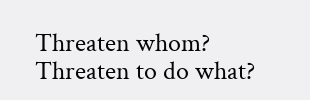Threaten whom? Threaten to do what?